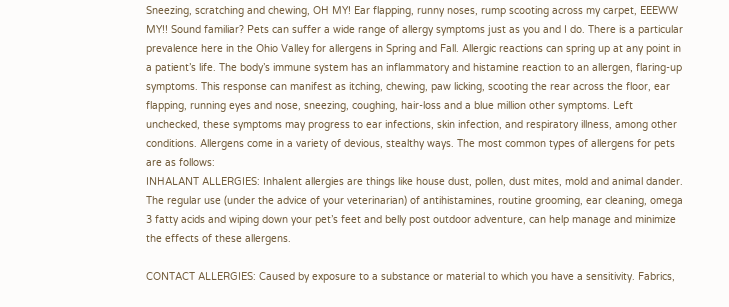Sneezing, scratching and chewing, OH MY! Ear flapping, runny noses, rump scooting across my carpet, EEEWW MY!! Sound familiar? Pets can suffer a wide range of allergy symptoms just as you and I do. There is a particular prevalence here in the Ohio Valley for allergens in Spring and Fall. Allergic reactions can spring up at any point in a patient’s life. The body’s immune system has an inflammatory and histamine reaction to an allergen, flaring-up symptoms. This response can manifest as itching, chewing, paw licking, scooting the rear across the floor, ear flapping, running eyes and nose, sneezing, coughing, hair-loss and a blue million other symptoms. Left unchecked, these symptoms may progress to ear infections, skin infection, and respiratory illness, among other conditions. Allergens come in a variety of devious, stealthy ways. The most common types of allergens for pets are as follows:
INHALANT ALLERGIES: Inhalent allergies are things like house dust, pollen, dust mites, mold and animal dander. The regular use (under the advice of your veterinarian) of antihistamines, routine grooming, ear cleaning, omega 3 fatty acids and wiping down your pet’s feet and belly post outdoor adventure, can help manage and minimize the effects of these allergens.

CONTACT ALLERGIES: Caused by exposure to a substance or material to which you have a sensitivity. Fabrics,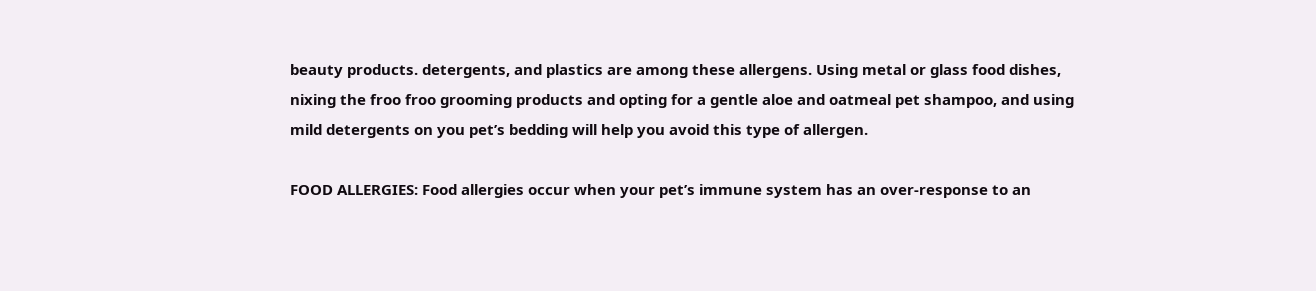beauty products. detergents, and plastics are among these allergens. Using metal or glass food dishes, nixing the froo froo grooming products and opting for a gentle aloe and oatmeal pet shampoo, and using mild detergents on you pet’s bedding will help you avoid this type of allergen.

FOOD ALLERGIES: Food allergies occur when your pet’s immune system has an over-response to an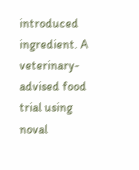introduced ingredient. A veterinary-advised food trial using noval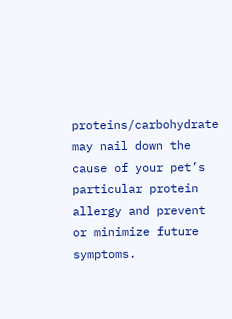proteins/carbohydrate may nail down the cause of your pet’s particular protein allergy and prevent or minimize future symptoms.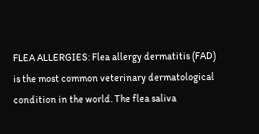FLEA ALLERGIES: Flea allergy dermatitis (FAD) is the most common veterinary dermatological condition in the world. The flea saliva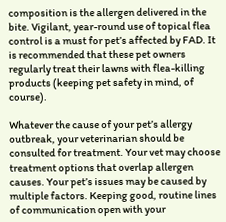composition is the allergen delivered in the bite. Vigilant, year-round use of topical flea control is a must for pet’s affected by FAD. It is recommended that these pet owners regularly treat their lawns with flea-killing products (keeping pet safety in mind, of course).

Whatever the cause of your pet’s allergy outbreak, your veterinarian should be consulted for treatment. Your vet may choose treatment options that overlap allergen causes. Your pet’s issues may be caused by multiple factors. Keeping good, routine lines of communication open with your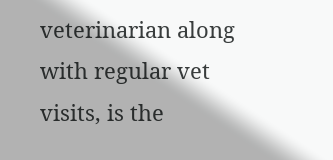veterinarian along with regular vet visits, is the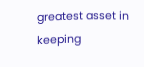greatest asset in keeping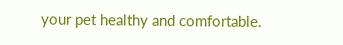your pet healthy and comfortable.